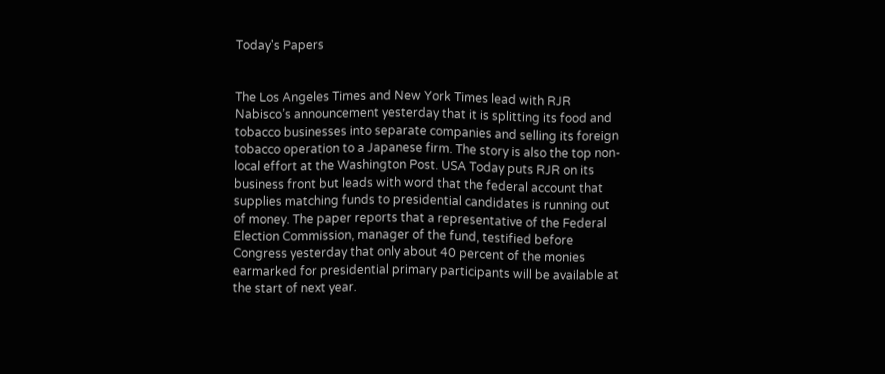Today's Papers


The Los Angeles Times and New York Times lead with RJR Nabisco’s announcement yesterday that it is splitting its food and tobacco businesses into separate companies and selling its foreign tobacco operation to a Japanese firm. The story is also the top non-local effort at the Washington Post. USA Today puts RJR on its business front but leads with word that the federal account that supplies matching funds to presidential candidates is running out of money. The paper reports that a representative of the Federal Election Commission, manager of the fund, testified before Congress yesterday that only about 40 percent of the monies earmarked for presidential primary participants will be available at the start of next year.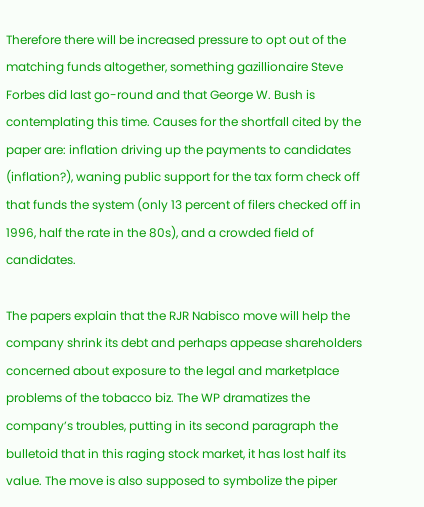Therefore there will be increased pressure to opt out of the matching funds altogether, something gazillionaire Steve Forbes did last go-round and that George W. Bush is contemplating this time. Causes for the shortfall cited by the paper are: inflation driving up the payments to candidates (inflation?), waning public support for the tax form check off that funds the system (only 13 percent of filers checked off in 1996, half the rate in the 80s), and a crowded field of candidates.

The papers explain that the RJR Nabisco move will help the company shrink its debt and perhaps appease shareholders concerned about exposure to the legal and marketplace problems of the tobacco biz. The WP dramatizes the company’s troubles, putting in its second paragraph the bulletoid that in this raging stock market, it has lost half its value. The move is also supposed to symbolize the piper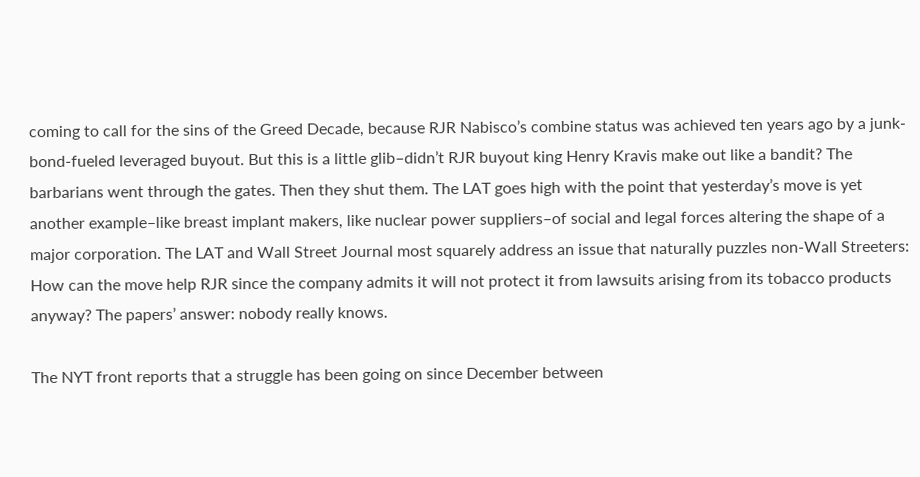coming to call for the sins of the Greed Decade, because RJR Nabisco’s combine status was achieved ten years ago by a junk-bond-fueled leveraged buyout. But this is a little glib–didn’t RJR buyout king Henry Kravis make out like a bandit? The barbarians went through the gates. Then they shut them. The LAT goes high with the point that yesterday’s move is yet another example–like breast implant makers, like nuclear power suppliers–of social and legal forces altering the shape of a major corporation. The LAT and Wall Street Journal most squarely address an issue that naturally puzzles non-Wall Streeters: How can the move help RJR since the company admits it will not protect it from lawsuits arising from its tobacco products anyway? The papers’ answer: nobody really knows.

The NYT front reports that a struggle has been going on since December between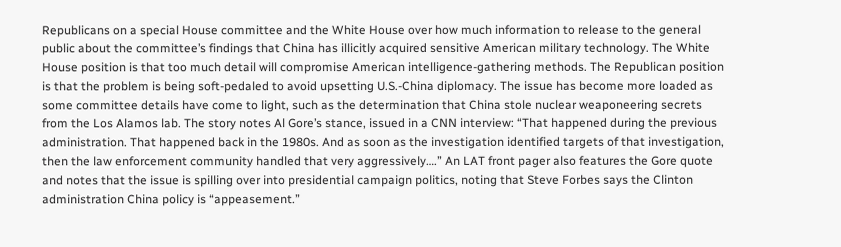Republicans on a special House committee and the White House over how much information to release to the general public about the committee’s findings that China has illicitly acquired sensitive American military technology. The White House position is that too much detail will compromise American intelligence-gathering methods. The Republican position is that the problem is being soft-pedaled to avoid upsetting U.S.-China diplomacy. The issue has become more loaded as some committee details have come to light, such as the determination that China stole nuclear weaponeering secrets from the Los Alamos lab. The story notes Al Gore’s stance, issued in a CNN interview: “That happened during the previous administration. That happened back in the 1980s. And as soon as the investigation identified targets of that investigation, then the law enforcement community handled that very aggressively….” An LAT front pager also features the Gore quote and notes that the issue is spilling over into presidential campaign politics, noting that Steve Forbes says the Clinton administration China policy is “appeasement.”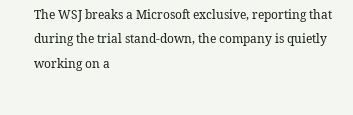The WSJ breaks a Microsoft exclusive, reporting that during the trial stand-down, the company is quietly working on a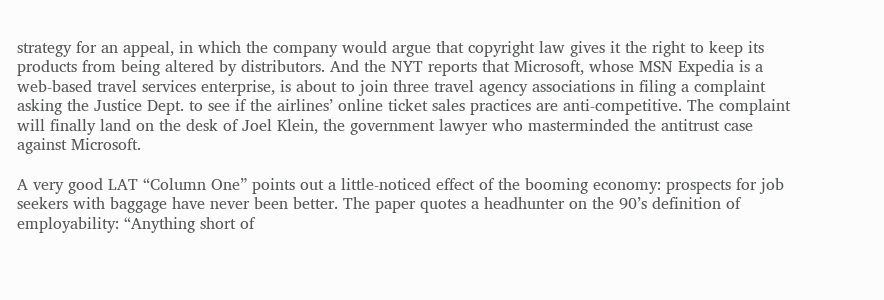strategy for an appeal, in which the company would argue that copyright law gives it the right to keep its products from being altered by distributors. And the NYT reports that Microsoft, whose MSN Expedia is a web-based travel services enterprise, is about to join three travel agency associations in filing a complaint asking the Justice Dept. to see if the airlines’ online ticket sales practices are anti-competitive. The complaint will finally land on the desk of Joel Klein, the government lawyer who masterminded the antitrust case against Microsoft.

A very good LAT “Column One” points out a little-noticed effect of the booming economy: prospects for job seekers with baggage have never been better. The paper quotes a headhunter on the 90’s definition of employability: “Anything short of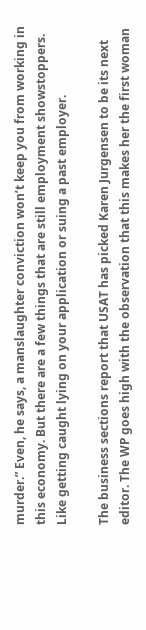murder.” Even, he says, a manslaughter conviction won’t keep you from working in this economy. But there are a few things that are still employment showstoppers. Like getting caught lying on your application or suing a past employer.

The business sections report that USAT has picked Karen Jurgensen to be its next editor. The WP goes high with the observation that this makes her the first woman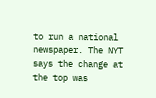to run a national newspaper. The NYT says the change at the top was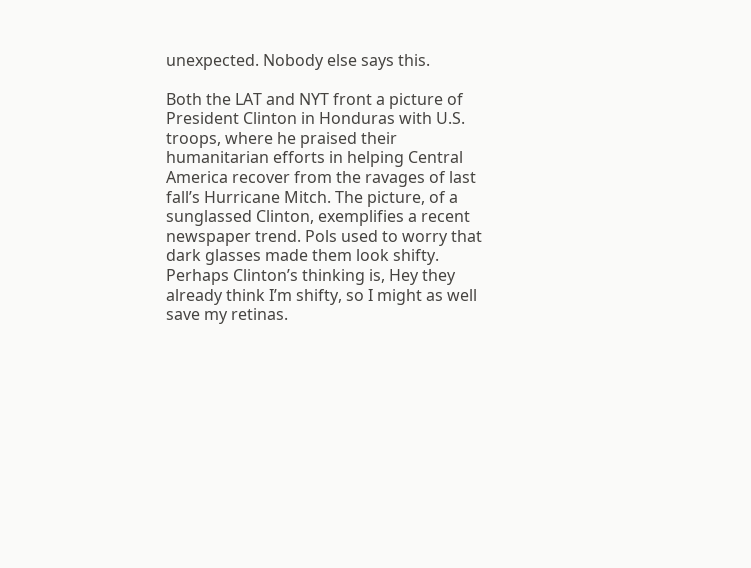unexpected. Nobody else says this.

Both the LAT and NYT front a picture of President Clinton in Honduras with U.S. troops, where he praised their humanitarian efforts in helping Central America recover from the ravages of last fall’s Hurricane Mitch. The picture, of a sunglassed Clinton, exemplifies a recent newspaper trend. Pols used to worry that dark glasses made them look shifty. Perhaps Clinton’s thinking is, Hey they already think I’m shifty, so I might as well save my retinas.